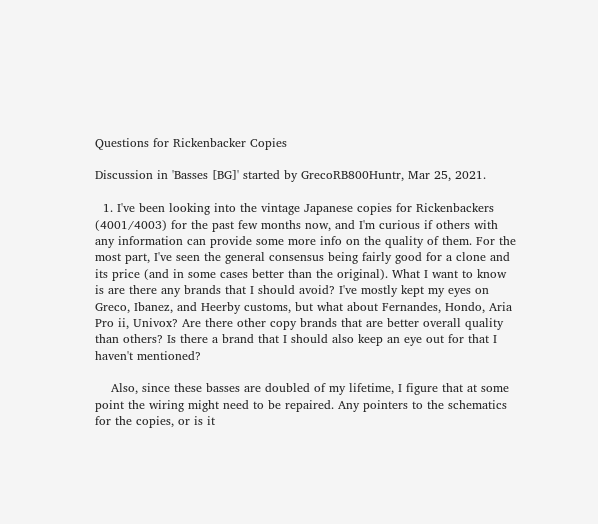Questions for Rickenbacker Copies

Discussion in 'Basses [BG]' started by GrecoRB800Huntr, Mar 25, 2021.

  1. I've been looking into the vintage Japanese copies for Rickenbackers (4001/4003) for the past few months now, and I'm curious if others with any information can provide some more info on the quality of them. For the most part, I've seen the general consensus being fairly good for a clone and its price (and in some cases better than the original). What I want to know is are there any brands that I should avoid? I've mostly kept my eyes on Greco, Ibanez, and Heerby customs, but what about Fernandes, Hondo, Aria Pro ii, Univox? Are there other copy brands that are better overall quality than others? Is there a brand that I should also keep an eye out for that I haven't mentioned?

    Also, since these basses are doubled of my lifetime, I figure that at some point the wiring might need to be repaired. Any pointers to the schematics for the copies, or is it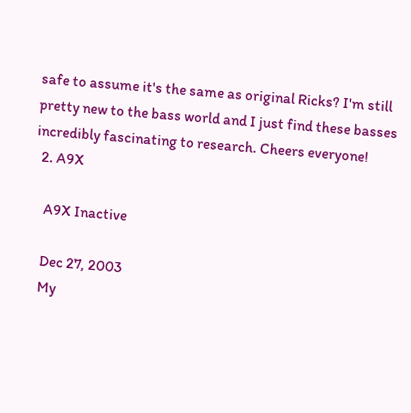safe to assume it's the same as original Ricks? I'm still pretty new to the bass world and I just find these basses incredibly fascinating to research. Cheers everyone!
  2. A9X

    A9X Inactive

    Dec 27, 2003
    My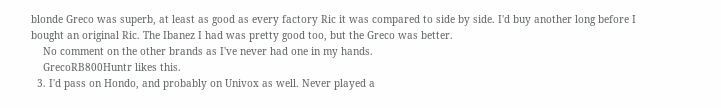blonde Greco was superb, at least as good as every factory Ric it was compared to side by side. I'd buy another long before I bought an original Ric. The Ibanez I had was pretty good too, but the Greco was better.
    No comment on the other brands as I've never had one in my hands.
    GrecoRB800Huntr likes this.
  3. I'd pass on Hondo, and probably on Univox as well. Never played a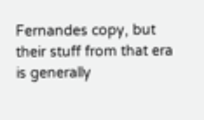Fernandes copy, but their stuff from that era is generally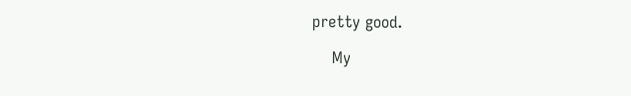pretty good.

    My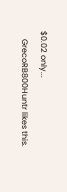$0.02 only...
    GrecoRB800Huntr likes this.